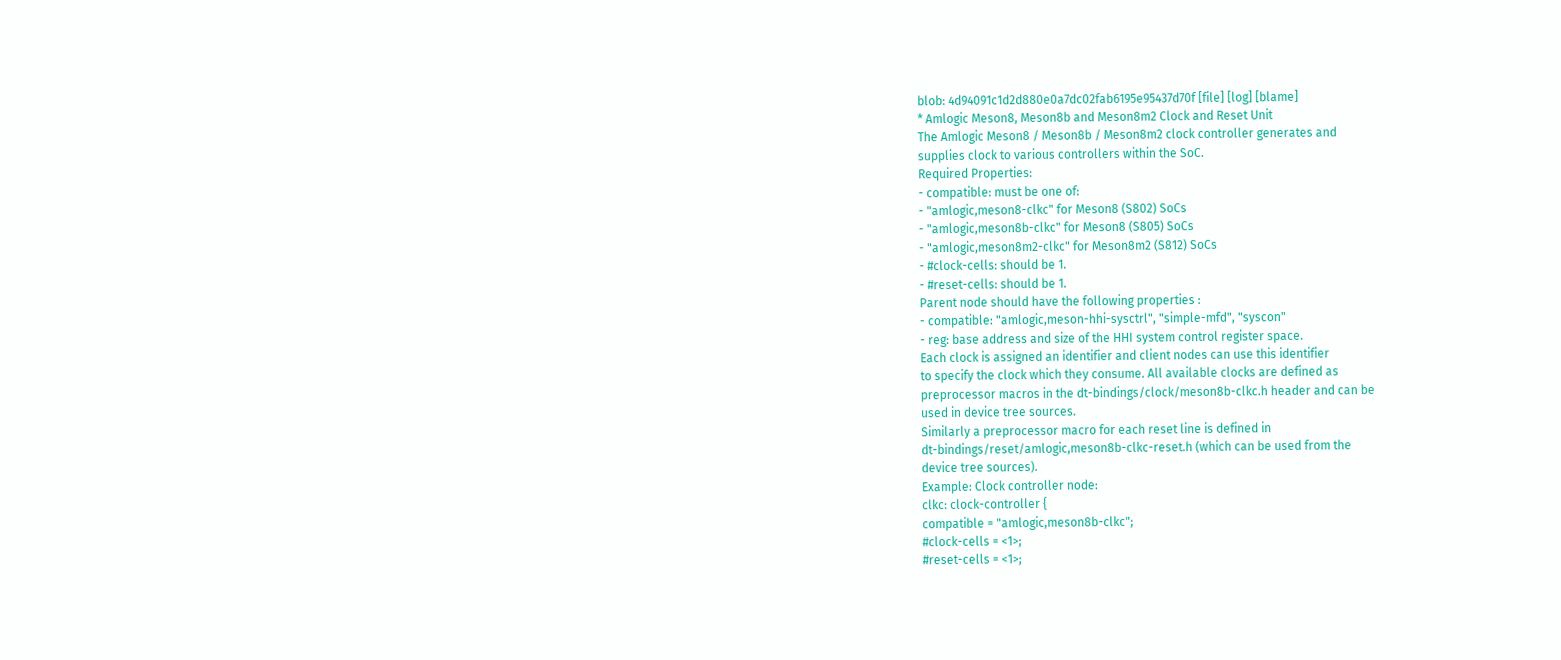blob: 4d94091c1d2d880e0a7dc02fab6195e95437d70f [file] [log] [blame]
* Amlogic Meson8, Meson8b and Meson8m2 Clock and Reset Unit
The Amlogic Meson8 / Meson8b / Meson8m2 clock controller generates and
supplies clock to various controllers within the SoC.
Required Properties:
- compatible: must be one of:
- "amlogic,meson8-clkc" for Meson8 (S802) SoCs
- "amlogic,meson8b-clkc" for Meson8 (S805) SoCs
- "amlogic,meson8m2-clkc" for Meson8m2 (S812) SoCs
- #clock-cells: should be 1.
- #reset-cells: should be 1.
Parent node should have the following properties :
- compatible: "amlogic,meson-hhi-sysctrl", "simple-mfd", "syscon"
- reg: base address and size of the HHI system control register space.
Each clock is assigned an identifier and client nodes can use this identifier
to specify the clock which they consume. All available clocks are defined as
preprocessor macros in the dt-bindings/clock/meson8b-clkc.h header and can be
used in device tree sources.
Similarly a preprocessor macro for each reset line is defined in
dt-bindings/reset/amlogic,meson8b-clkc-reset.h (which can be used from the
device tree sources).
Example: Clock controller node:
clkc: clock-controller {
compatible = "amlogic,meson8b-clkc";
#clock-cells = <1>;
#reset-cells = <1>;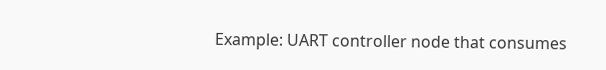Example: UART controller node that consumes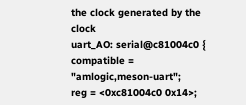the clock generated by the clock
uart_AO: serial@c81004c0 {
compatible = "amlogic,meson-uart";
reg = <0xc81004c0 0x14>;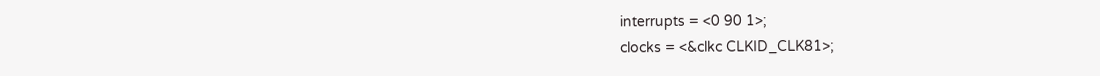interrupts = <0 90 1>;
clocks = <&clkc CLKID_CLK81>;